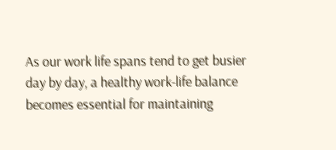As our work life spans tend to get busier day by day, a healthy work-life balance becomes essential for maintaining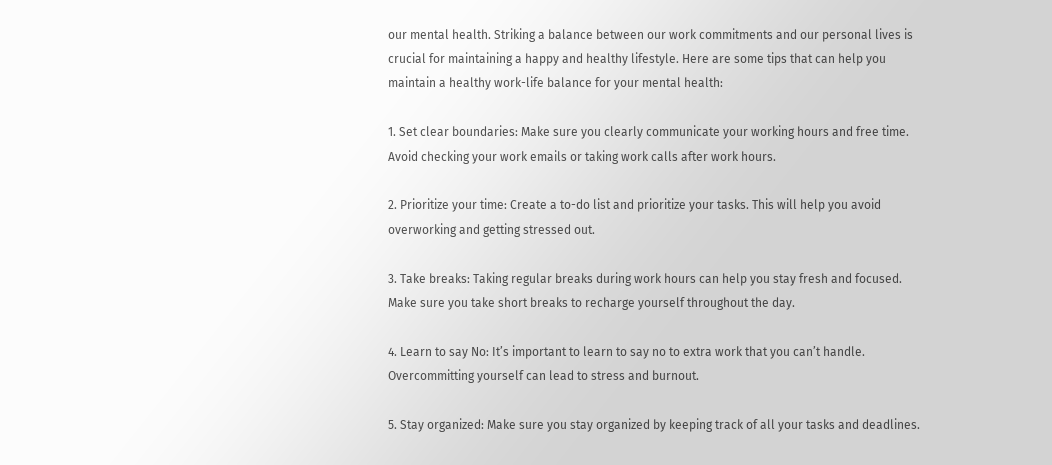our mental health. Striking a balance between our work commitments and our personal lives is crucial for maintaining a happy and healthy lifestyle. Here are some tips that can help you maintain a healthy work-life balance for your mental health:

1. Set clear boundaries: Make sure you clearly communicate your working hours and free time. Avoid checking your work emails or taking work calls after work hours.

2. Prioritize your time: Create a to-do list and prioritize your tasks. This will help you avoid overworking and getting stressed out.

3. Take breaks: Taking regular breaks during work hours can help you stay fresh and focused. Make sure you take short breaks to recharge yourself throughout the day.

4. Learn to say No: It’s important to learn to say no to extra work that you can’t handle. Overcommitting yourself can lead to stress and burnout.

5. Stay organized: Make sure you stay organized by keeping track of all your tasks and deadlines.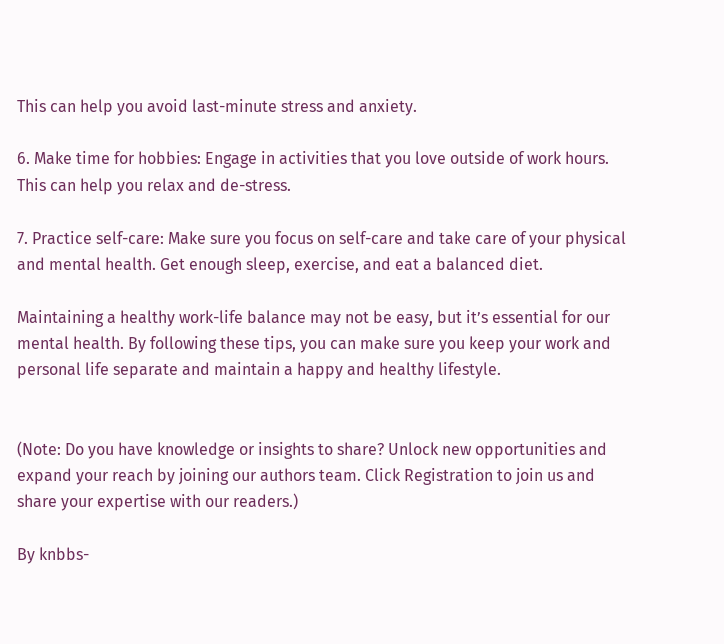This can help you avoid last-minute stress and anxiety.

6. Make time for hobbies: Engage in activities that you love outside of work hours. This can help you relax and de-stress.

7. Practice self-care: Make sure you focus on self-care and take care of your physical and mental health. Get enough sleep, exercise, and eat a balanced diet.

Maintaining a healthy work-life balance may not be easy, but it’s essential for our mental health. By following these tips, you can make sure you keep your work and personal life separate and maintain a happy and healthy lifestyle.


(Note: Do you have knowledge or insights to share? Unlock new opportunities and expand your reach by joining our authors team. Click Registration to join us and share your expertise with our readers.)

By knbbs-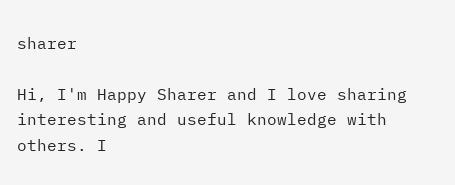sharer

Hi, I'm Happy Sharer and I love sharing interesting and useful knowledge with others. I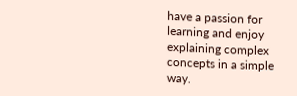have a passion for learning and enjoy explaining complex concepts in a simple way.